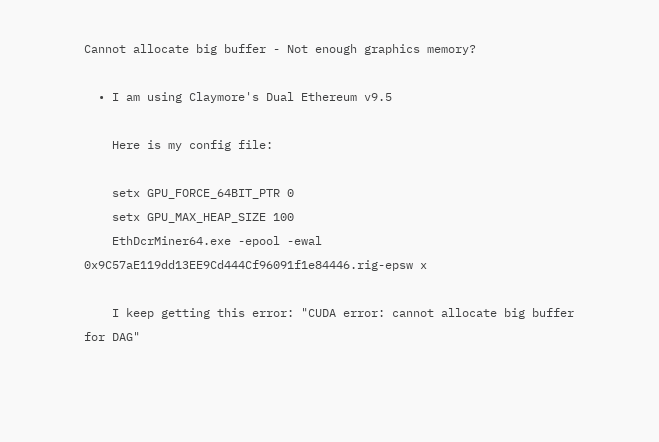Cannot allocate big buffer - Not enough graphics memory?

  • I am using Claymore's Dual Ethereum v9.5

    Here is my config file:

    setx GPU_FORCE_64BIT_PTR 0
    setx GPU_MAX_HEAP_SIZE 100
    EthDcrMiner64.exe -epool -ewal 0x9C57aE119dd13EE9Cd444Cf96091f1e84446.rig-epsw x

    I keep getting this error: "CUDA error: cannot allocate big buffer for DAG"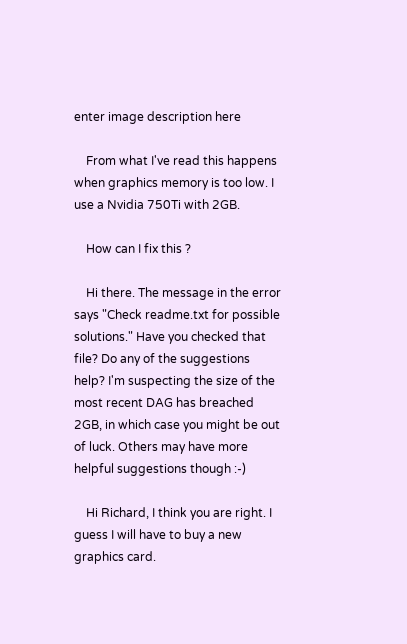enter image description here

    From what I've read this happens when graphics memory is too low. I use a Nvidia 750Ti with 2GB.

    How can I fix this ?

    Hi there. The message in the error says "Check readme.txt for possible solutions." Have you checked that file? Do any of the suggestions help? I'm suspecting the size of the most recent DAG has breached 2GB, in which case you might be out of luck. Others may have more helpful suggestions though :-)

    Hi Richard, I think you are right. I guess I will have to buy a new graphics card.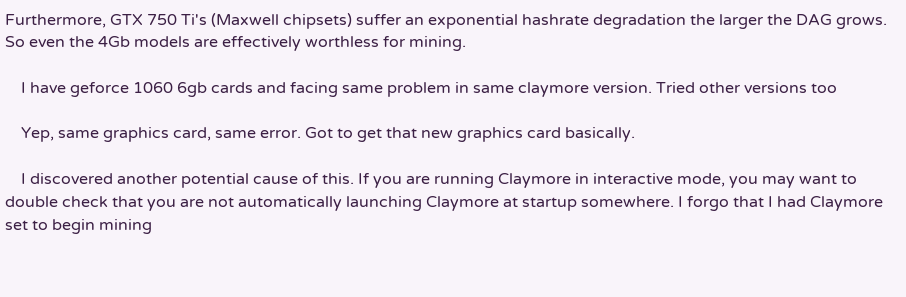Furthermore, GTX 750 Ti's (Maxwell chipsets) suffer an exponential hashrate degradation the larger the DAG grows. So even the 4Gb models are effectively worthless for mining.

    I have geforce 1060 6gb cards and facing same problem in same claymore version. Tried other versions too

    Yep, same graphics card, same error. Got to get that new graphics card basically.

    I discovered another potential cause of this. If you are running Claymore in interactive mode, you may want to double check that you are not automatically launching Claymore at startup somewhere. I forgo that I had Claymore set to begin mining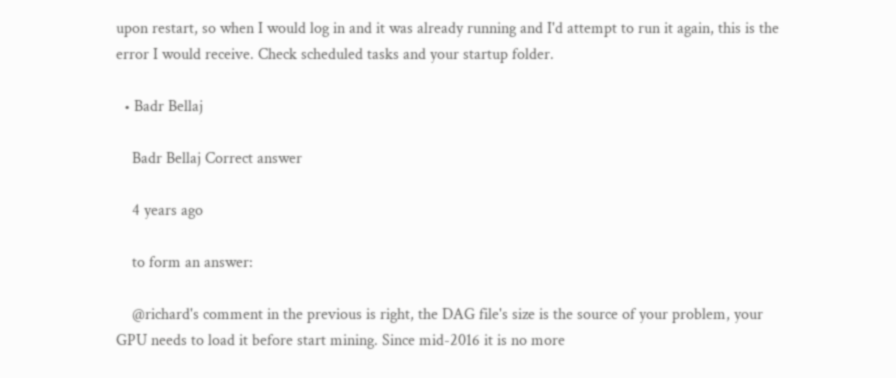upon restart, so when I would log in and it was already running and I'd attempt to run it again, this is the error I would receive. Check scheduled tasks and your startup folder.

  • Badr Bellaj

    Badr Bellaj Correct answer

    4 years ago

    to form an answer:

    @richard's comment in the previous is right, the DAG file's size is the source of your problem, your GPU needs to load it before start mining. Since mid-2016 it is no more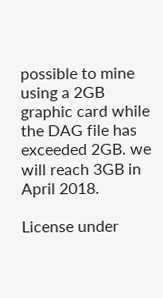possible to mine using a 2GB graphic card while the DAG file has exceeded 2GB. we will reach 3GB in April 2018.

License under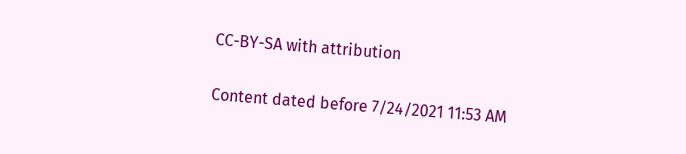CC-BY-SA with attribution

Content dated before 7/24/2021 11:53 AM